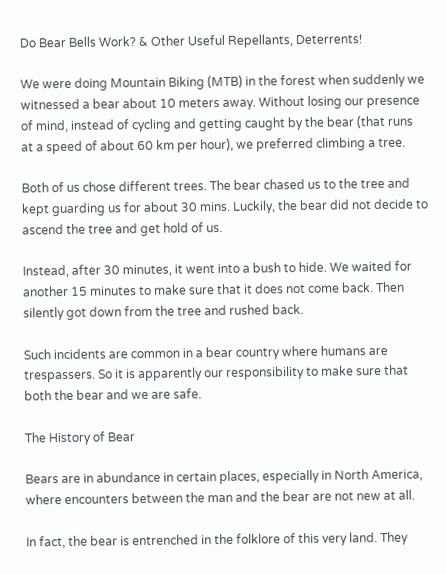Do Bear Bells Work? & Other Useful Repellants, Deterrents!

We were doing Mountain Biking (MTB) in the forest when suddenly we witnessed a bear about 10 meters away. Without losing our presence of mind, instead of cycling and getting caught by the bear (that runs at a speed of about 60 km per hour), we preferred climbing a tree.

Both of us chose different trees. The bear chased us to the tree and kept guarding us for about 30 mins. Luckily, the bear did not decide to ascend the tree and get hold of us.

Instead, after 30 minutes, it went into a bush to hide. We waited for another 15 minutes to make sure that it does not come back. Then silently got down from the tree and rushed back.

Such incidents are common in a bear country where humans are trespassers. So it is apparently our responsibility to make sure that both the bear and we are safe.

The History of Bear

Bears are in abundance in certain places, especially in North America, where encounters between the man and the bear are not new at all.

In fact, the bear is entrenched in the folklore of this very land. They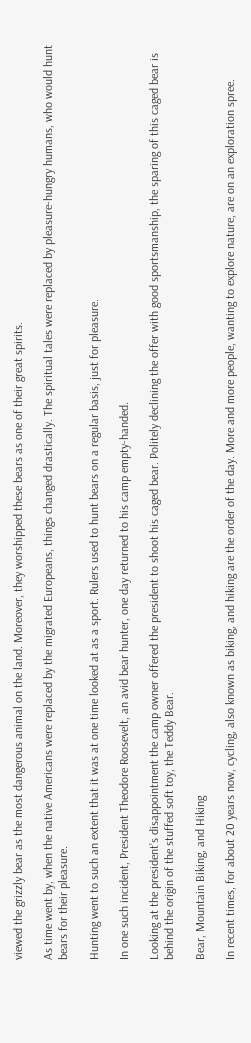viewed the grizzly bear as the most dangerous animal on the land. Moreover, they worshipped these bears as one of their great spirits.

As time went by, when the native Americans were replaced by the migrated Europeans, things changed drastically. The spiritual tales were replaced by pleasure-hungry humans, who would hunt bears for their pleasure.

Hunting went to such an extent that it was at one time looked at as a sport. Rulers used to hunt bears on a regular basis, just for pleasure.

In one such incident, President Theodore Roosevelt, an avid bear hunter, one day returned to his camp empty-handed.

Looking at the president’s disappointment the camp owner offered the president to shoot his caged bear. Politely declining the offer with good sportsmanship, the sparing of this caged bear is behind the origin of the stuffed soft toy, the Teddy Bear.

Bear, Mountain Biking, and Hiking

In recent times, for about 20 years now, cycling, also known as biking, and hiking are the order of the day. More and more people, wanting to explore nature, are on an exploration spree.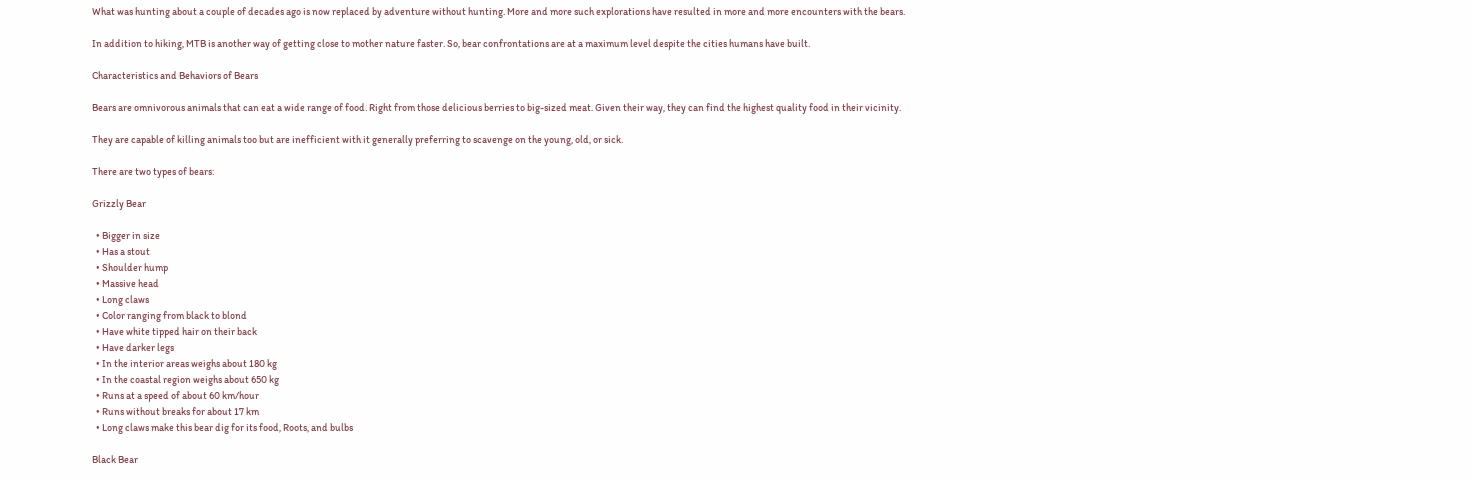What was hunting about a couple of decades ago is now replaced by adventure without hunting. More and more such explorations have resulted in more and more encounters with the bears.

In addition to hiking, MTB is another way of getting close to mother nature faster. So, bear confrontations are at a maximum level despite the cities humans have built.

Characteristics and Behaviors of Bears

Bears are omnivorous animals that can eat a wide range of food. Right from those delicious berries to big-sized meat. Given their way, they can find the highest quality food in their vicinity.

They are capable of killing animals too but are inefficient with it generally preferring to scavenge on the young, old, or sick.

There are two types of bears:

Grizzly Bear

  • Bigger in size
  • Has a stout
  • Shoulder hump
  • Massive head
  • Long claws
  • Color ranging from black to blond
  • Have white tipped hair on their back
  • Have darker legs
  • In the interior areas weighs about 180 kg
  • In the coastal region weighs about 650 kg
  • Runs at a speed of about 60 km/hour
  • Runs without breaks for about 17 km
  • Long claws make this bear dig for its food, Roots, and bulbs

Black Bear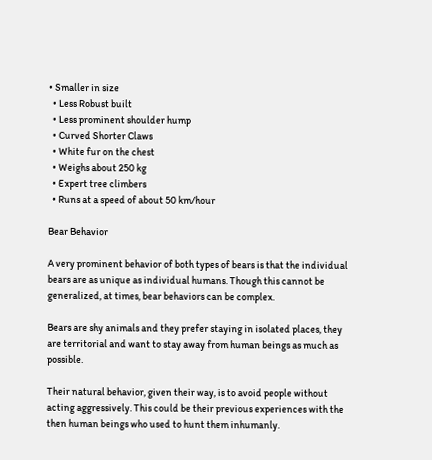• Smaller in size
  • Less Robust built
  • Less prominent shoulder hump
  • Curved Shorter Claws
  • White fur on the chest
  • Weighs about 250 kg
  • Expert tree climbers
  • Runs at a speed of about 50 km/hour

Bear Behavior

A very prominent behavior of both types of bears is that the individual bears are as unique as individual humans. Though this cannot be generalized, at times, bear behaviors can be complex.

Bears are shy animals and they prefer staying in isolated places, they are territorial and want to stay away from human beings as much as possible.

Their natural behavior, given their way, is to avoid people without acting aggressively. This could be their previous experiences with the then human beings who used to hunt them inhumanly.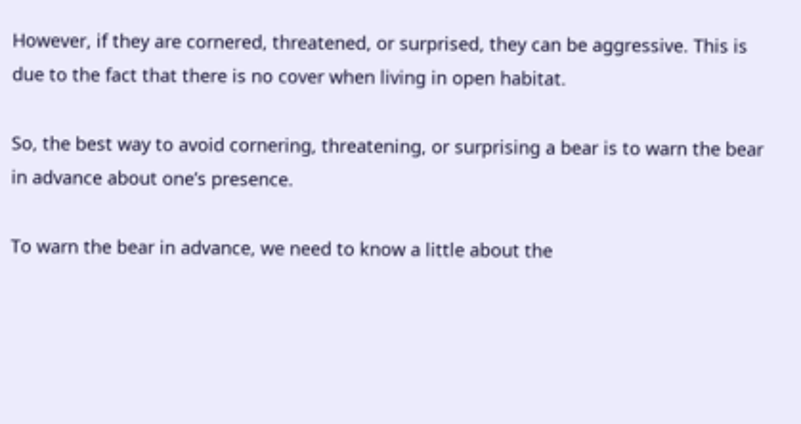However, if they are cornered, threatened, or surprised, they can be aggressive. This is due to the fact that there is no cover when living in open habitat.

So, the best way to avoid cornering, threatening, or surprising a bear is to warn the bear in advance about one’s presence.

To warn the bear in advance, we need to know a little about the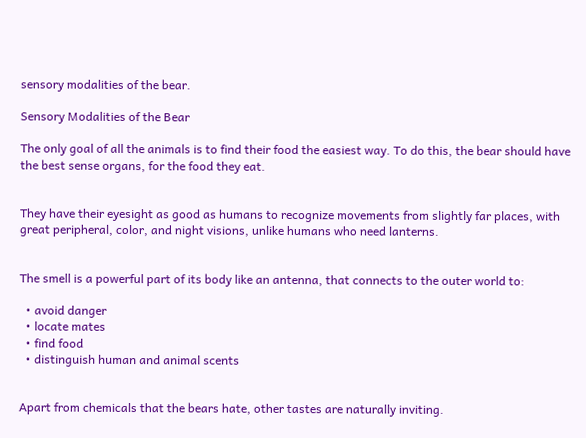sensory modalities of the bear.

Sensory Modalities of the Bear

The only goal of all the animals is to find their food the easiest way. To do this, the bear should have the best sense organs, for the food they eat.


They have their eyesight as good as humans to recognize movements from slightly far places, with great peripheral, color, and night visions, unlike humans who need lanterns.


The smell is a powerful part of its body like an antenna, that connects to the outer world to:

  • avoid danger
  • locate mates
  • find food
  • distinguish human and animal scents


Apart from chemicals that the bears hate, other tastes are naturally inviting.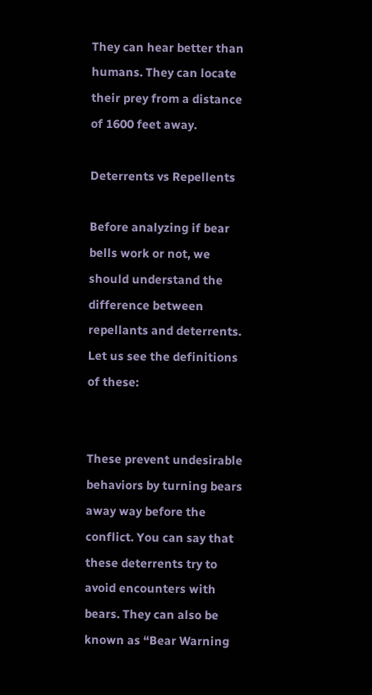They can hear better than humans. They can locate their prey from a distance of 1600 feet away.

Deterrents vs Repellents

Before analyzing if bear bells work or not, we should understand the difference between repellants and deterrents. Let us see the definitions of these:


These prevent undesirable behaviors by turning bears away way before the conflict. You can say that these deterrents try to avoid encounters with bears. They can also be known as “Bear Warning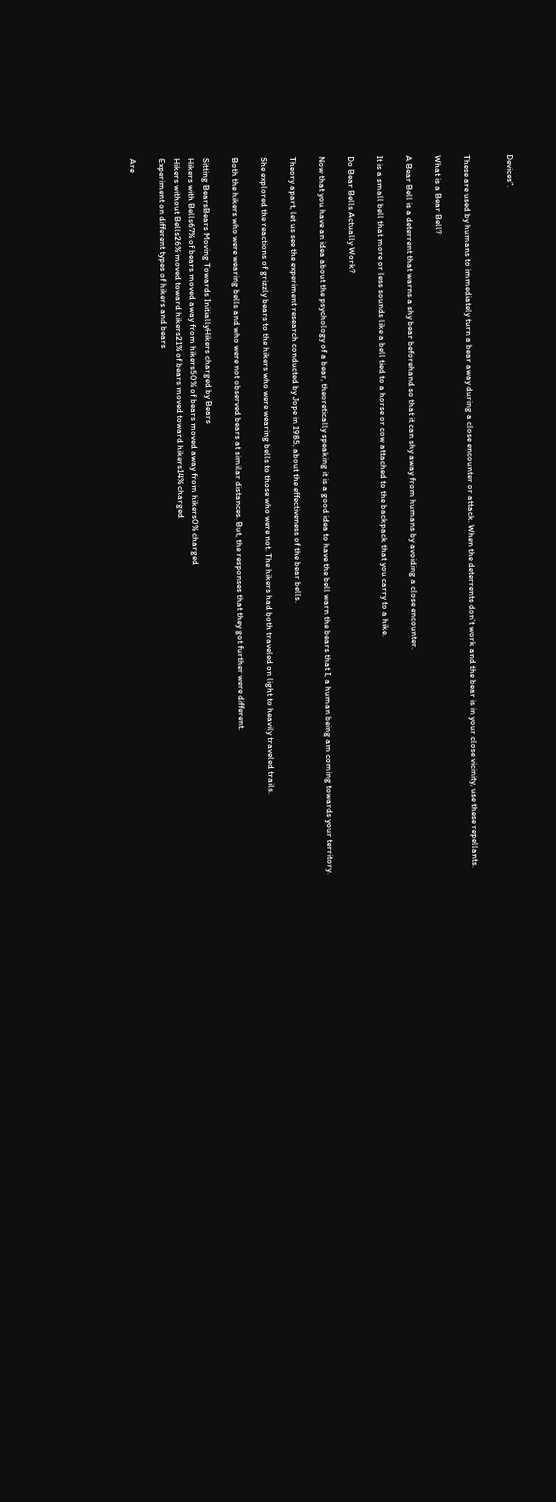Devices”.


These are used by humans to immediately turn a bear away during a close encounter or attack. When the deterrents don’t work and the bear is in your close vicinity, use these repellants.

What is a Bear Bell?

A Bear Bell is a deterrent that warns a shy bear beforehand so that it can shy away from humans by avoiding a close encounter.

It is a small bell that more or less sounds like a bell tied to a horse or cow attached to the backpack that you carry to a hike.

Do Bear Bells Actually Work?

Now that you have an idea about the psychology of a bear, theoretically speaking it is a good idea to have the bell warn the bears that I, a human being am coming towards your territory.

Theory apart, let us see the experiment research conducted by Jope in 1985, about the effectiveness of the bear bells.

She explored the reactions of grizzly bears to the hikers who were wearing bells to those who were not. The hikers had both traveled on light to heavily traveled trails.

Both the hikers who were wearing bells and who were not observed bears at similar distances. But, the responses that they got further were different.

Sitting BearsBears Moving Towards InitiallyHikers charged by Bears
Hikers with Bells67% of bears moved away from hikers50% of bears moved away from hikers0% charged
Hikers without Bells26% moved toward hikers21% of bears moved toward hikers14% charged
Experiment on different types of hikers and bears

Are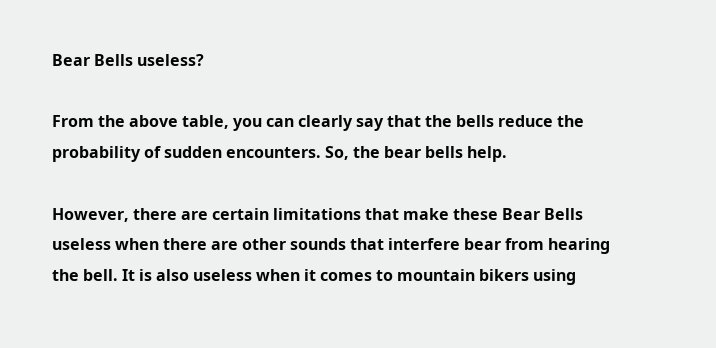Bear Bells useless?

From the above table, you can clearly say that the bells reduce the probability of sudden encounters. So, the bear bells help.

However, there are certain limitations that make these Bear Bells useless when there are other sounds that interfere bear from hearing the bell. It is also useless when it comes to mountain bikers using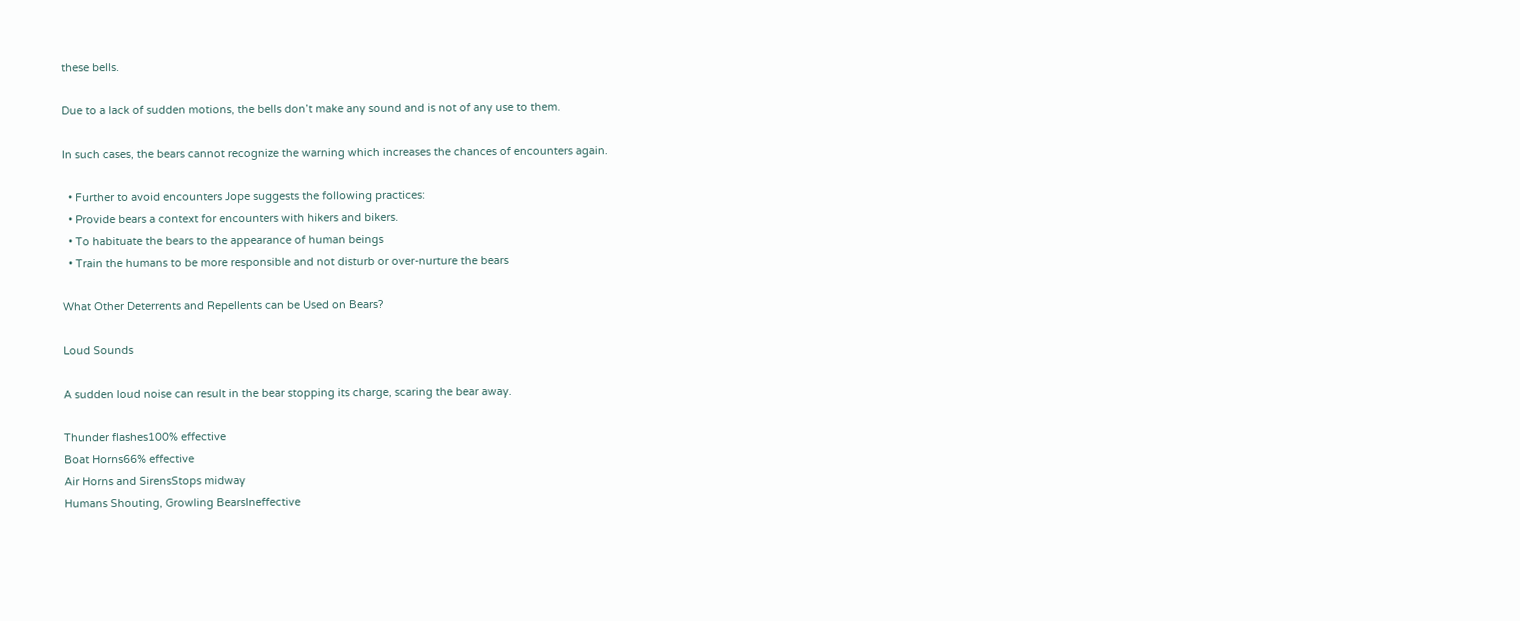these bells.

Due to a lack of sudden motions, the bells don’t make any sound and is not of any use to them.

In such cases, the bears cannot recognize the warning which increases the chances of encounters again.

  • Further to avoid encounters Jope suggests the following practices:
  • Provide bears a context for encounters with hikers and bikers.
  • To habituate the bears to the appearance of human beings
  • Train the humans to be more responsible and not disturb or over-nurture the bears

What Other Deterrents and Repellents can be Used on Bears?

Loud Sounds

A sudden loud noise can result in the bear stopping its charge, scaring the bear away.

Thunder flashes100% effective
Boat Horns66% effective
Air Horns and SirensStops midway
Humans Shouting, Growling BearsIneffective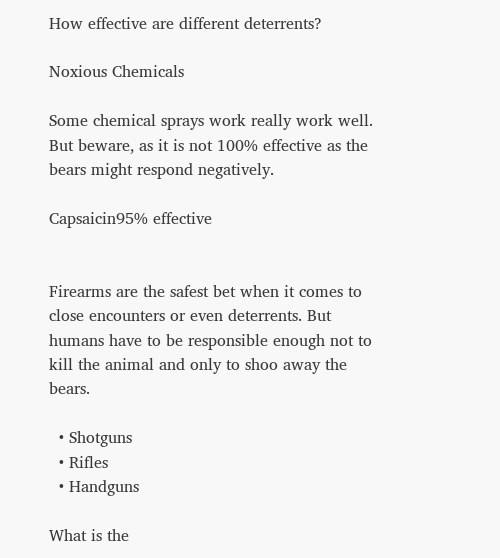How effective are different deterrents?

Noxious Chemicals

Some chemical sprays work really work well. But beware, as it is not 100% effective as the bears might respond negatively.

Capsaicin95% effective


Firearms are the safest bet when it comes to close encounters or even deterrents. But humans have to be responsible enough not to kill the animal and only to shoo away the bears.

  • Shotguns
  • Rifles
  • Handguns

What is the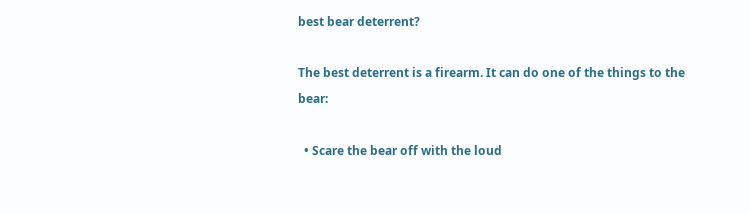best bear deterrent?

The best deterrent is a firearm. It can do one of the things to the bear:

  • Scare the bear off with the loud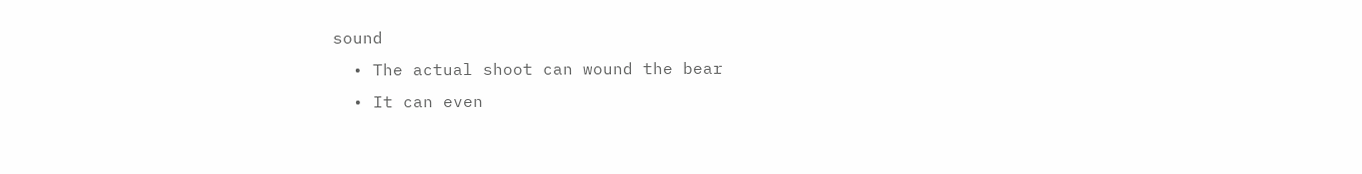sound
  • The actual shoot can wound the bear
  • It can even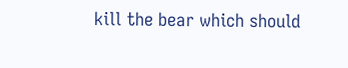kill the bear which should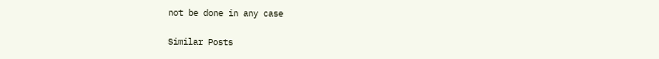not be done in any case

Similar Posts